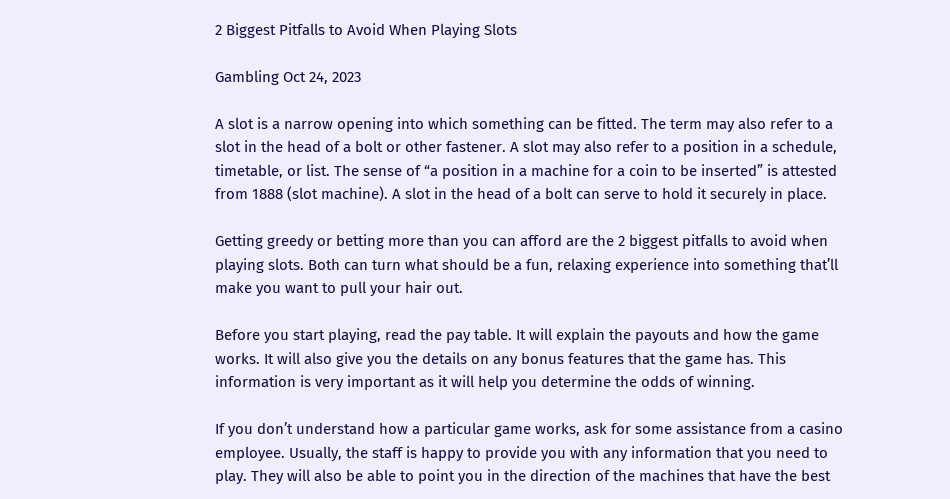2 Biggest Pitfalls to Avoid When Playing Slots

Gambling Oct 24, 2023

A slot is a narrow opening into which something can be fitted. The term may also refer to a slot in the head of a bolt or other fastener. A slot may also refer to a position in a schedule, timetable, or list. The sense of “a position in a machine for a coin to be inserted” is attested from 1888 (slot machine). A slot in the head of a bolt can serve to hold it securely in place.

Getting greedy or betting more than you can afford are the 2 biggest pitfalls to avoid when playing slots. Both can turn what should be a fun, relaxing experience into something that’ll make you want to pull your hair out.

Before you start playing, read the pay table. It will explain the payouts and how the game works. It will also give you the details on any bonus features that the game has. This information is very important as it will help you determine the odds of winning.

If you don’t understand how a particular game works, ask for some assistance from a casino employee. Usually, the staff is happy to provide you with any information that you need to play. They will also be able to point you in the direction of the machines that have the best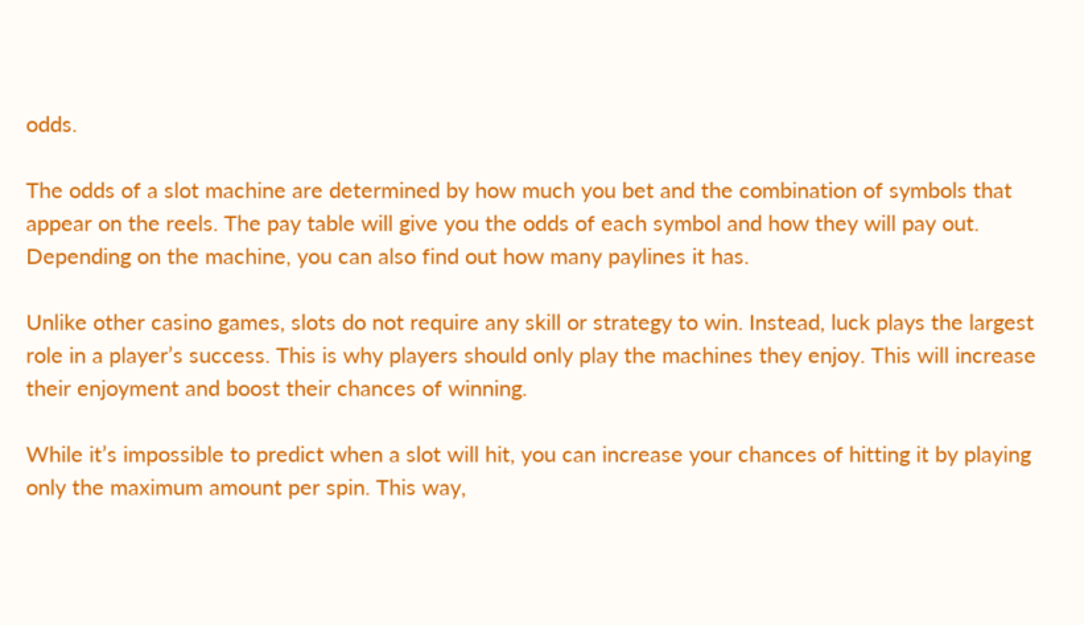odds.

The odds of a slot machine are determined by how much you bet and the combination of symbols that appear on the reels. The pay table will give you the odds of each symbol and how they will pay out. Depending on the machine, you can also find out how many paylines it has.

Unlike other casino games, slots do not require any skill or strategy to win. Instead, luck plays the largest role in a player’s success. This is why players should only play the machines they enjoy. This will increase their enjoyment and boost their chances of winning.

While it’s impossible to predict when a slot will hit, you can increase your chances of hitting it by playing only the maximum amount per spin. This way,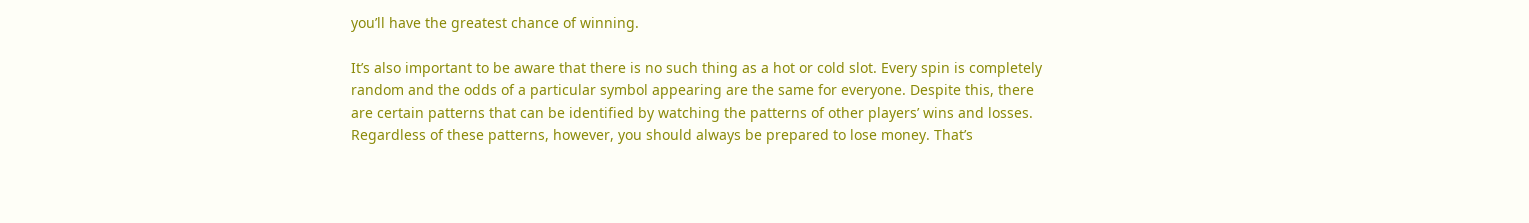you’ll have the greatest chance of winning.

It’s also important to be aware that there is no such thing as a hot or cold slot. Every spin is completely random and the odds of a particular symbol appearing are the same for everyone. Despite this, there are certain patterns that can be identified by watching the patterns of other players’ wins and losses. Regardless of these patterns, however, you should always be prepared to lose money. That’s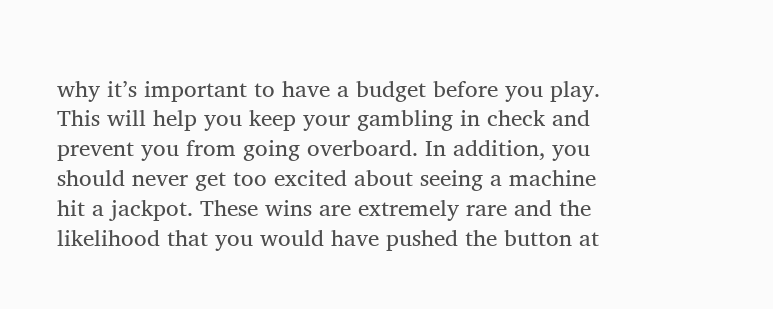why it’s important to have a budget before you play. This will help you keep your gambling in check and prevent you from going overboard. In addition, you should never get too excited about seeing a machine hit a jackpot. These wins are extremely rare and the likelihood that you would have pushed the button at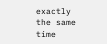exactly the same time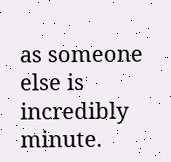as someone else is incredibly minute.